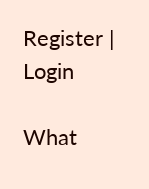Register | Login

What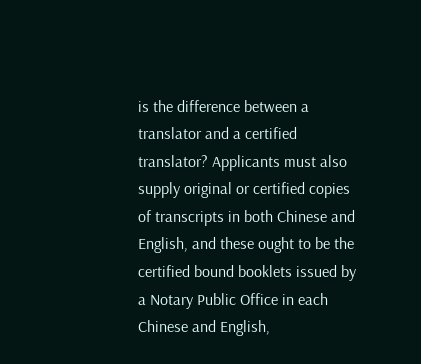is the difference between a translator and a certified translator? Applicants must also supply original or certified copies of transcripts in both Chinese and English, and these ought to be the certified bound booklets issued by a Notary Public Office in each Chinese and English,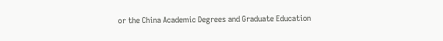or the China Academic Degrees and Graduate Education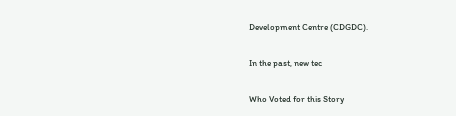Development Centre (CDGDC).

In the past, new tec

Who Voted for this Story